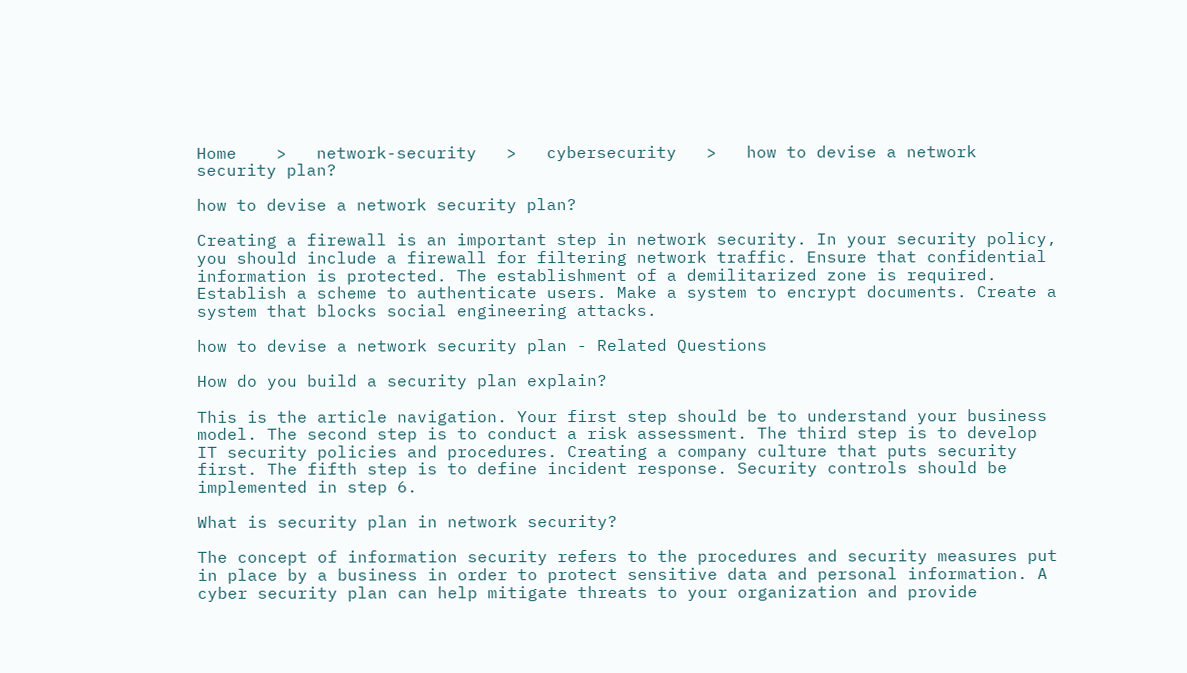Home    >   network-security   >   cybersecurity   >   how to devise a network security plan?

how to devise a network security plan?

Creating a firewall is an important step in network security. In your security policy, you should include a firewall for filtering network traffic. Ensure that confidential information is protected. The establishment of a demilitarized zone is required. Establish a scheme to authenticate users. Make a system to encrypt documents. Create a system that blocks social engineering attacks.

how to devise a network security plan - Related Questions

How do you build a security plan explain?

This is the article navigation. Your first step should be to understand your business model. The second step is to conduct a risk assessment. The third step is to develop IT security policies and procedures. Creating a company culture that puts security first. The fifth step is to define incident response. Security controls should be implemented in step 6.

What is security plan in network security?

The concept of information security refers to the procedures and security measures put in place by a business in order to protect sensitive data and personal information. A cyber security plan can help mitigate threats to your organization and provide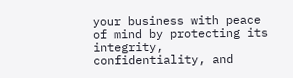your business with peace of mind by protecting its integrity, confidentiality, and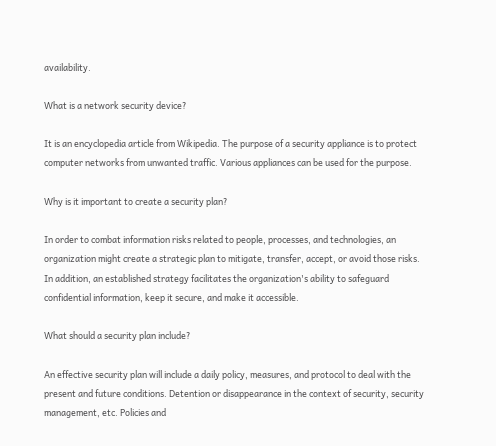availability.

What is a network security device?

It is an encyclopedia article from Wikipedia. The purpose of a security appliance is to protect computer networks from unwanted traffic. Various appliances can be used for the purpose.

Why is it important to create a security plan?

In order to combat information risks related to people, processes, and technologies, an organization might create a strategic plan to mitigate, transfer, accept, or avoid those risks. In addition, an established strategy facilitates the organization's ability to safeguard confidential information, keep it secure, and make it accessible.

What should a security plan include?

An effective security plan will include a daily policy, measures, and protocol to deal with the present and future conditions. Detention or disappearance in the context of security, security management, etc. Policies and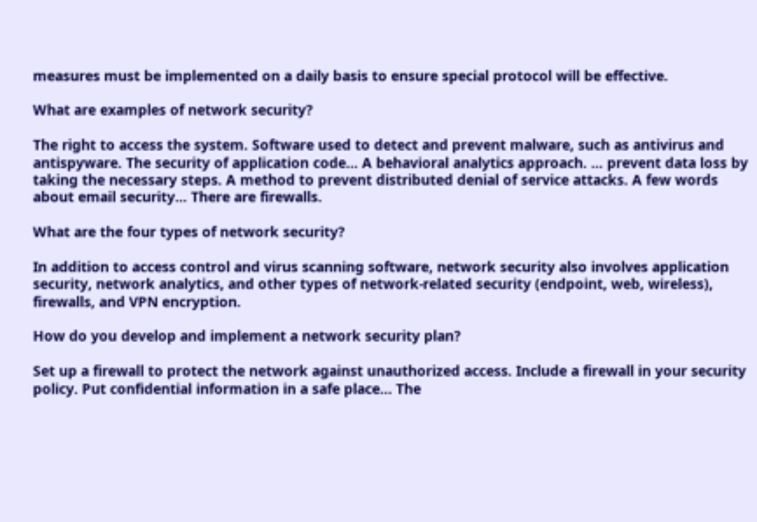measures must be implemented on a daily basis to ensure special protocol will be effective.

What are examples of network security?

The right to access the system. Software used to detect and prevent malware, such as antivirus and antispyware. The security of application code... A behavioral analytics approach. ... prevent data loss by taking the necessary steps. A method to prevent distributed denial of service attacks. A few words about email security... There are firewalls.

What are the four types of network security?

In addition to access control and virus scanning software, network security also involves application security, network analytics, and other types of network-related security (endpoint, web, wireless), firewalls, and VPN encryption.

How do you develop and implement a network security plan?

Set up a firewall to protect the network against unauthorized access. Include a firewall in your security policy. Put confidential information in a safe place... The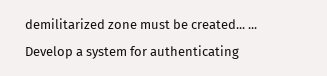demilitarized zone must be created... ... Develop a system for authenticating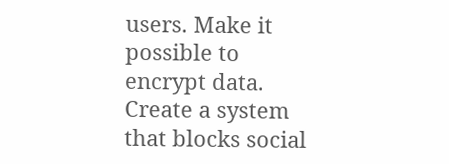users. Make it possible to encrypt data. Create a system that blocks social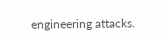engineering attacks.